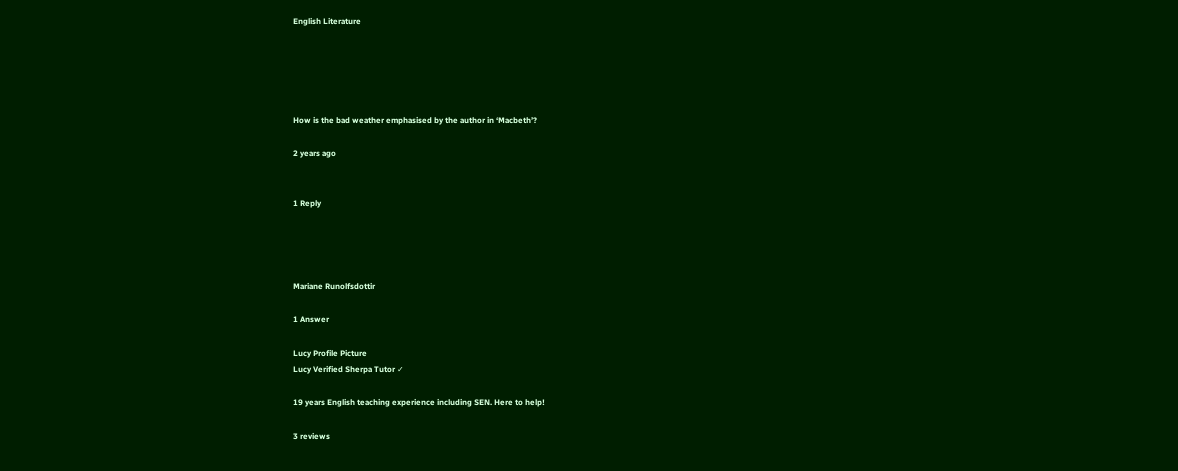English Literature





How is the bad weather emphasised by the author in ‘Macbeth’?

2 years ago


1 Reply




Mariane Runolfsdottir

1 Answer

Lucy Profile Picture
Lucy Verified Sherpa Tutor ✓

19 years English teaching experience including SEN. Here to help!

3 reviews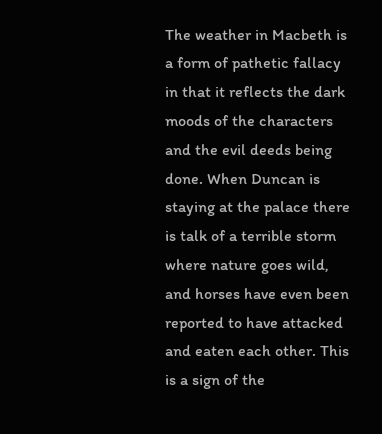The weather in Macbeth is a form of pathetic fallacy in that it reflects the dark moods of the characters and the evil deeds being done. When Duncan is staying at the palace there is talk of a terrible storm where nature goes wild, and horses have even been reported to have attacked and eaten each other. This is a sign of the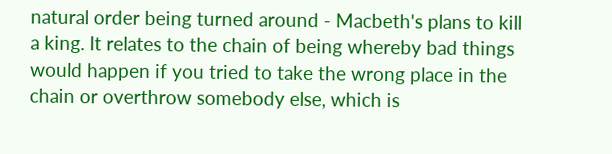natural order being turned around - Macbeth's plans to kill a king. It relates to the chain of being whereby bad things would happen if you tried to take the wrong place in the chain or overthrow somebody else, which is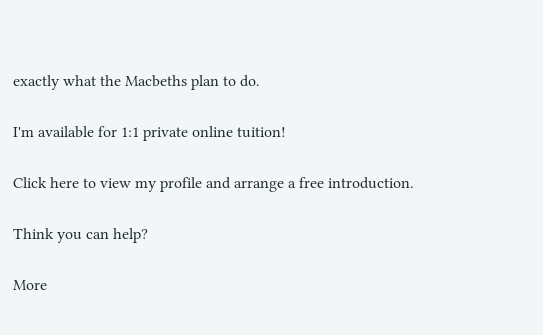exactly what the Macbeths plan to do.

I'm available for 1:1 private online tuition!

Click here to view my profile and arrange a free introduction.

Think you can help?

More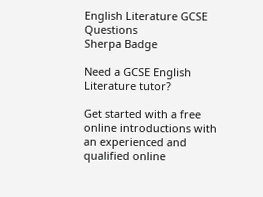English Literature GCSE Questions
Sherpa Badge

Need a GCSE English Literature tutor?

Get started with a free online introductions with an experienced and qualified online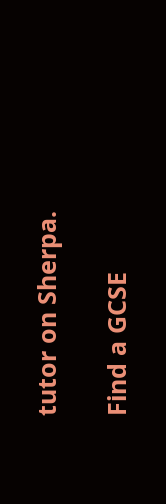tutor on Sherpa.

Find a GCSE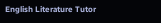English Literature Tutor